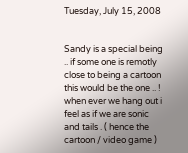Tuesday, July 15, 2008


Sandy is a special being .. if some one is remotly close to being a cartoon this would be the one .. ! when ever we hang out i feel as if we are sonic and tails . ( hence the cartoon / video game )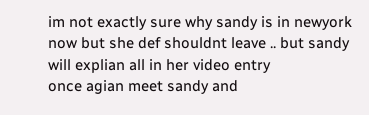im not exactly sure why sandy is in newyork now but she def shouldnt leave .. but sandy will explian all in her video entry
once agian meet sandy and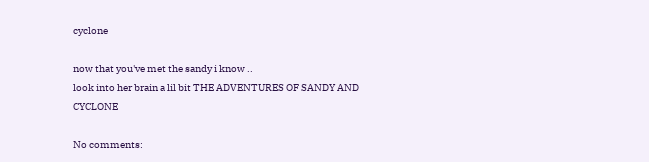cyclone

now that you've met the sandy i know ..
look into her brain a lil bit THE ADVENTURES OF SANDY AND CYCLONE

No comments: